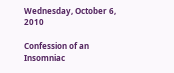Wednesday, October 6, 2010

Confession of an Insomniac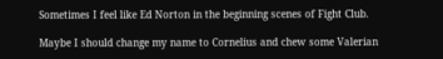Sometimes I feel like Ed Norton in the beginning scenes of Fight Club.

Maybe I should change my name to Cornelius and chew some Valerian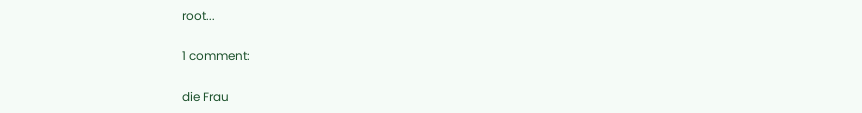root...

1 comment:

die Frau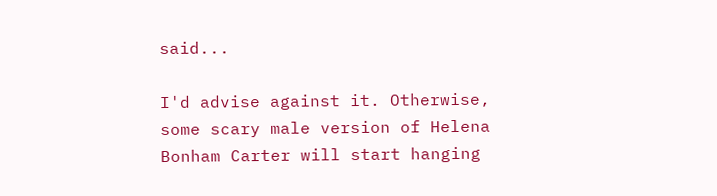said...

I'd advise against it. Otherwise, some scary male version of Helena Bonham Carter will start hanging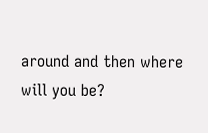around and then where will you be?